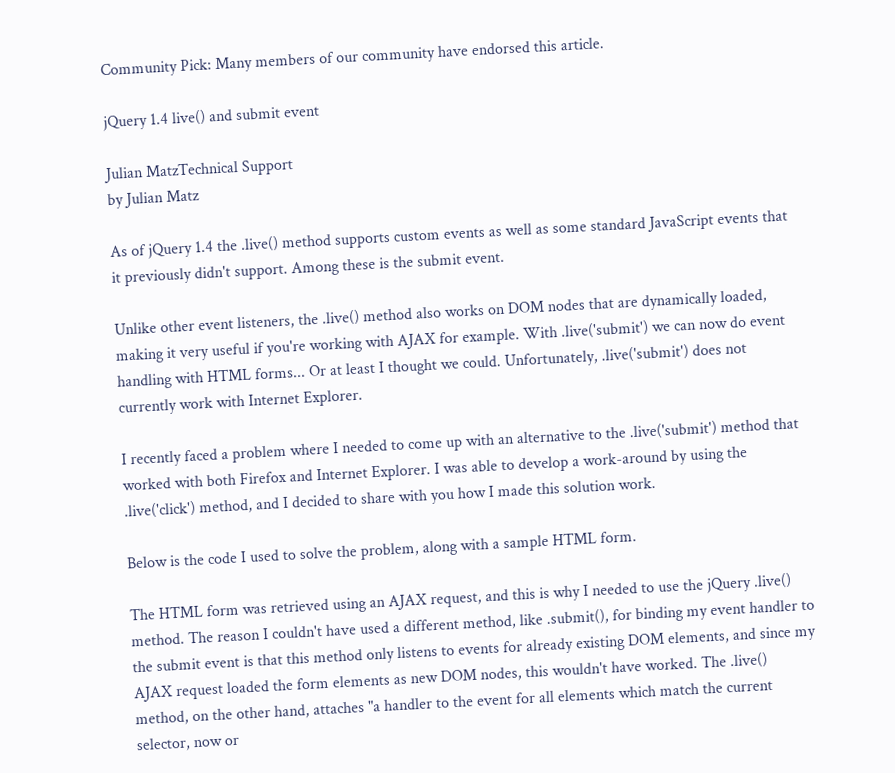Community Pick: Many members of our community have endorsed this article.

jQuery 1.4 live() and submit event

Julian MatzTechnical Support
by Julian Matz

As of jQuery 1.4 the .live() method supports custom events as well as some standard JavaScript events that it previously didn't support. Among these is the submit event.

Unlike other event listeners, the .live() method also works on DOM nodes that are dynamically loaded, making it very useful if you're working with AJAX for example. With .live('submit') we can now do event handling with HTML forms... Or at least I thought we could. Unfortunately, .live('submit') does not currently work with Internet Explorer.

I recently faced a problem where I needed to come up with an alternative to the .live('submit') method that worked with both Firefox and Internet Explorer. I was able to develop a work-around by using the .live('click') method, and I decided to share with you how I made this solution work.

Below is the code I used to solve the problem, along with a sample HTML form.

The HTML form was retrieved using an AJAX request, and this is why I needed to use the jQuery .live() method. The reason I couldn't have used a different method, like .submit(), for binding my event handler to the submit event is that this method only listens to events for already existing DOM elements, and since my AJAX request loaded the form elements as new DOM nodes, this wouldn't have worked. The .live() method, on the other hand, attaches "a handler to the event for all elements which match the current selector, now or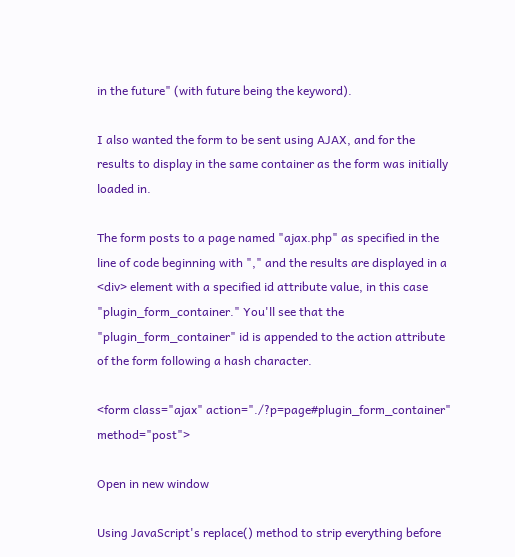in the future" (with future being the keyword).

I also wanted the form to be sent using AJAX, and for the results to display in the same container as the form was initially loaded in.

The form posts to a page named "ajax.php" as specified in the line of code beginning with "," and the results are displayed in a <div> element with a specified id attribute value, in this case "plugin_form_container." You'll see that the "plugin_form_container" id is appended to the action attribute of the form following a hash character.

<form class="ajax" action="./?p=page#plugin_form_container" method="post">

Open in new window

Using JavaScript's replace() method to strip everything before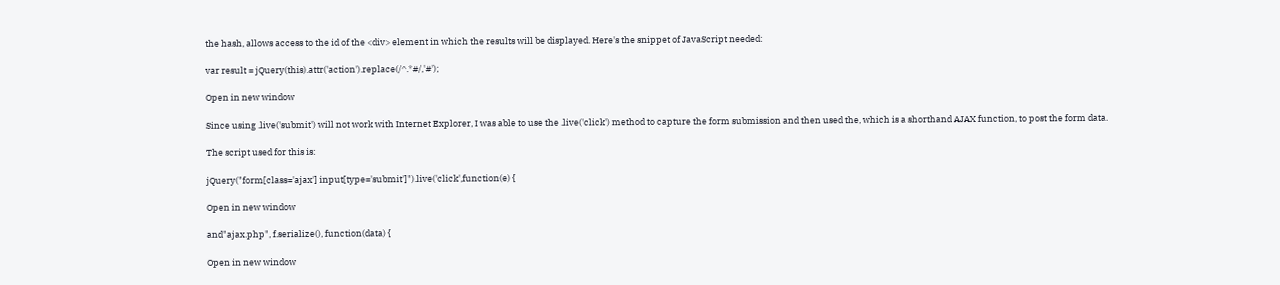the hash, allows access to the id of the <div> element in which the results will be displayed. Here's the snippet of JavaScript needed:

var result = jQuery(this).attr('action').replace(/^.*#/,'#');

Open in new window

Since using .live('submit') will not work with Internet Explorer, I was able to use the .live('click') method to capture the form submission and then used the, which is a shorthand AJAX function, to post the form data.

The script used for this is:

jQuery("form[class='ajax'] input[type='submit']").live('click',function(e) {

Open in new window

and"ajax.php", f.serialize(), function(data) {

Open in new window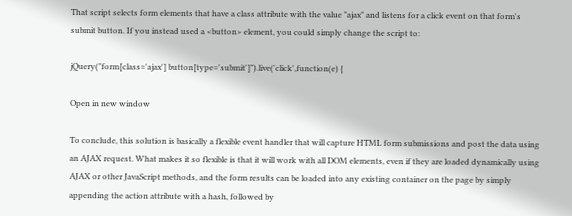That script selects form elements that have a class attribute with the value "ajax" and listens for a click event on that form's submit button. If you instead used a <button> element, you could simply change the script to:

jQuery("form[class='ajax'] button[type='submit']").live('click',function(e) {

Open in new window

To conclude, this solution is basically a flexible event handler that will capture HTML form submissions and post the data using an AJAX request. What makes it so flexible is that it will work with all DOM elements, even if they are loaded dynamically using AJAX or other JavaScript methods, and the form results can be loaded into any existing container on the page by simply appending the action attribute with a hash, followed by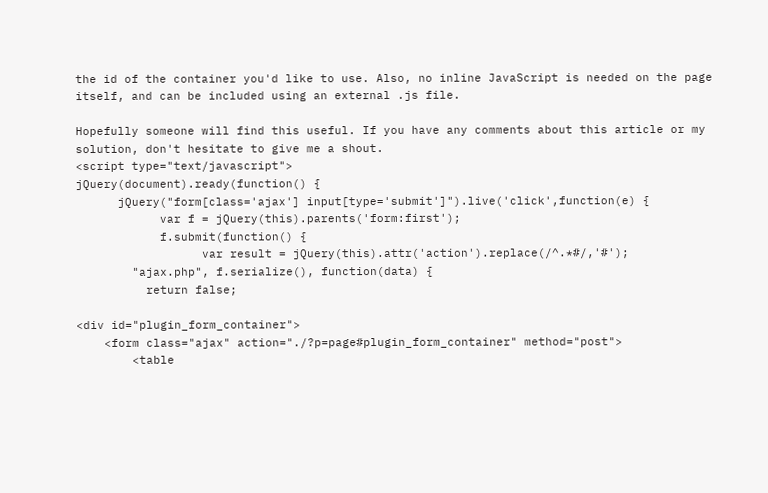the id of the container you'd like to use. Also, no inline JavaScript is needed on the page itself, and can be included using an external .js file.

Hopefully someone will find this useful. If you have any comments about this article or my solution, don't hesitate to give me a shout.
<script type="text/javascript">
jQuery(document).ready(function() {
      jQuery("form[class='ajax'] input[type='submit']").live('click',function(e) {
            var f = jQuery(this).parents('form:first');
            f.submit(function() {
                  var result = jQuery(this).attr('action').replace(/^.*#/,'#');
        "ajax.php", f.serialize(), function(data) {
          return false;

<div id="plugin_form_container">
    <form class="ajax" action="./?p=page#plugin_form_container" method="post">
        <table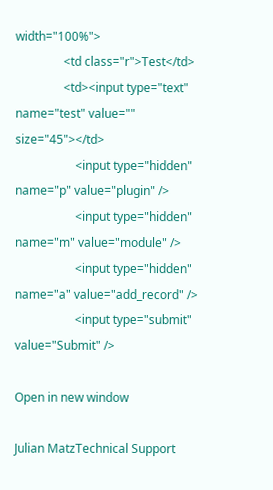width="100%">
                <td class="r">Test</td>
                <td><input type="text" name="test" value="" size="45"></td>
                    <input type="hidden" name="p" value="plugin" />
                    <input type="hidden" name="m" value="module" />
                    <input type="hidden" name="a" value="add_record" />
                    <input type="submit" value="Submit" />

Open in new window

Julian MatzTechnical Support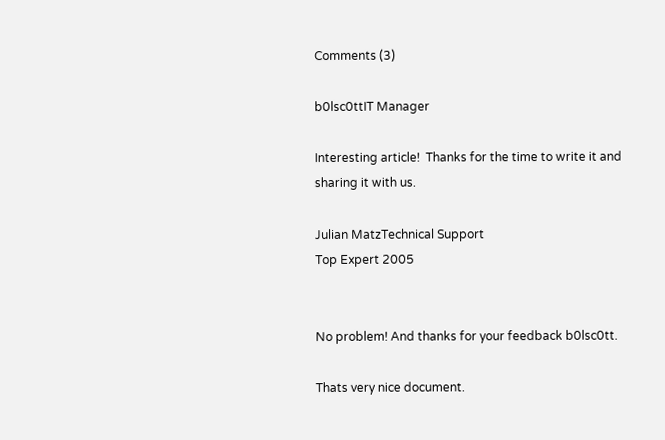Comments (3)

b0lsc0ttIT Manager

Interesting article!  Thanks for the time to write it and sharing it with us.

Julian MatzTechnical Support
Top Expert 2005


No problem! And thanks for your feedback b0lsc0tt.

Thats very nice document.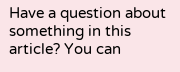Have a question about something in this article? You can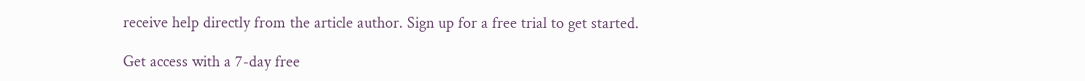receive help directly from the article author. Sign up for a free trial to get started.

Get access with a 7-day free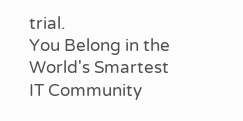trial.
You Belong in the World's Smartest IT Community